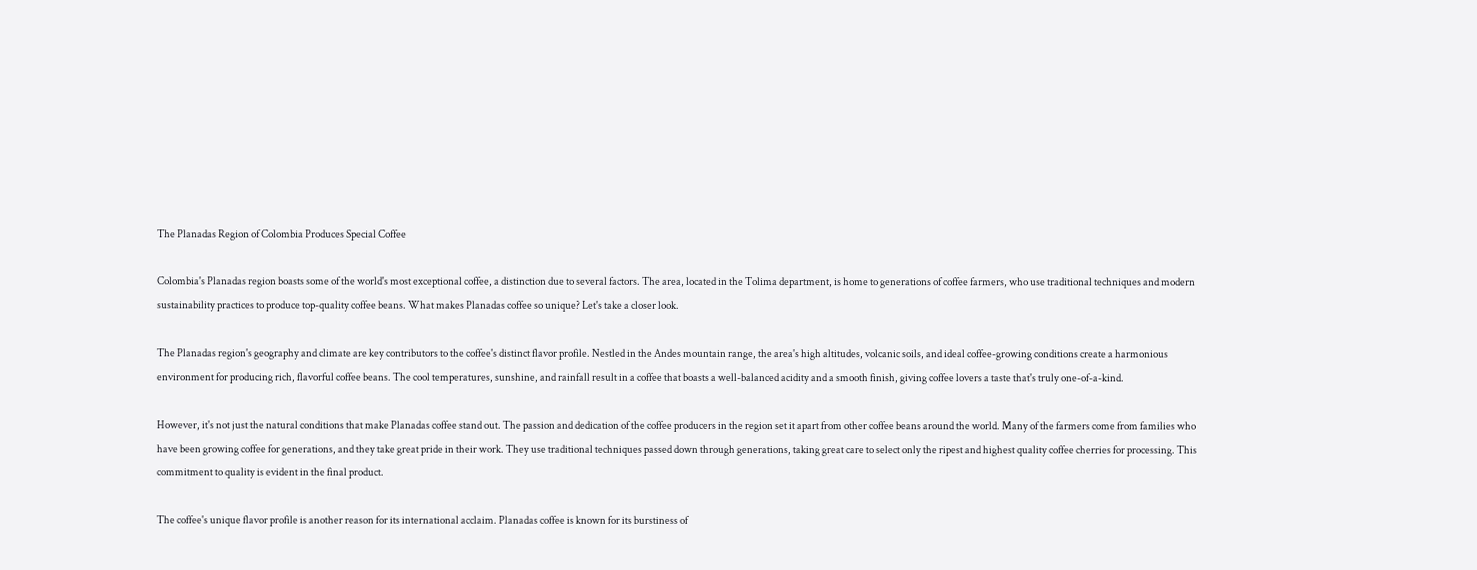The Planadas Region of Colombia Produces Special Coffee

Colombia's Planadas region boasts some of the world's most exceptional coffee, a distinction due to several factors. The area, located in the Tolima department, is home to generations of coffee farmers, who use traditional techniques and modern sustainability practices to produce top-quality coffee beans. What makes Planadas coffee so unique? Let's take a closer look.

The Planadas region's geography and climate are key contributors to the coffee's distinct flavor profile. Nestled in the Andes mountain range, the area's high altitudes, volcanic soils, and ideal coffee-growing conditions create a harmonious environment for producing rich, flavorful coffee beans. The cool temperatures, sunshine, and rainfall result in a coffee that boasts a well-balanced acidity and a smooth finish, giving coffee lovers a taste that's truly one-of-a-kind.

However, it's not just the natural conditions that make Planadas coffee stand out. The passion and dedication of the coffee producers in the region set it apart from other coffee beans around the world. Many of the farmers come from families who have been growing coffee for generations, and they take great pride in their work. They use traditional techniques passed down through generations, taking great care to select only the ripest and highest quality coffee cherries for processing. This commitment to quality is evident in the final product.

The coffee's unique flavor profile is another reason for its international acclaim. Planadas coffee is known for its burstiness of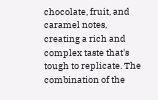chocolate, fruit, and caramel notes, creating a rich and complex taste that's tough to replicate. The combination of the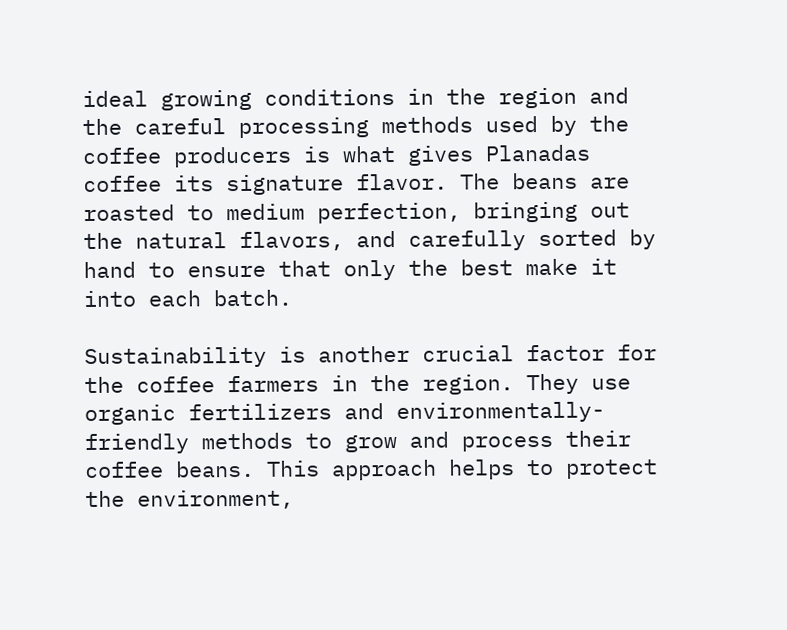ideal growing conditions in the region and the careful processing methods used by the coffee producers is what gives Planadas coffee its signature flavor. The beans are roasted to medium perfection, bringing out the natural flavors, and carefully sorted by hand to ensure that only the best make it into each batch.

Sustainability is another crucial factor for the coffee farmers in the region. They use organic fertilizers and environmentally-friendly methods to grow and process their coffee beans. This approach helps to protect the environment,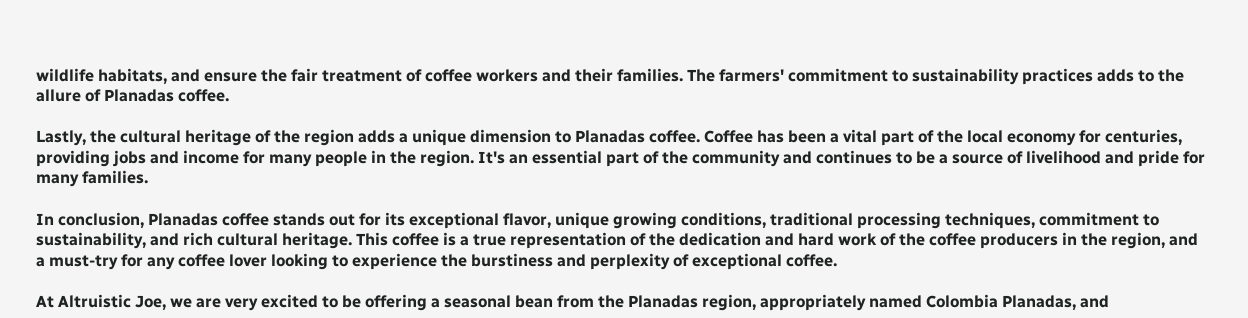wildlife habitats, and ensure the fair treatment of coffee workers and their families. The farmers' commitment to sustainability practices adds to the allure of Planadas coffee.

Lastly, the cultural heritage of the region adds a unique dimension to Planadas coffee. Coffee has been a vital part of the local economy for centuries, providing jobs and income for many people in the region. It's an essential part of the community and continues to be a source of livelihood and pride for many families.

In conclusion, Planadas coffee stands out for its exceptional flavor, unique growing conditions, traditional processing techniques, commitment to sustainability, and rich cultural heritage. This coffee is a true representation of the dedication and hard work of the coffee producers in the region, and a must-try for any coffee lover looking to experience the burstiness and perplexity of exceptional coffee.

At Altruistic Joe, we are very excited to be offering a seasonal bean from the Planadas region, appropriately named Colombia Planadas, and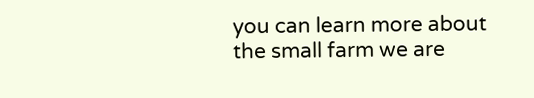you can learn more about the small farm we are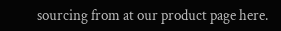sourcing from at our product page here.